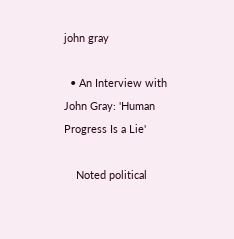john gray

  • An Interview with John Gray: 'Human Progress Is a Lie'

    Noted political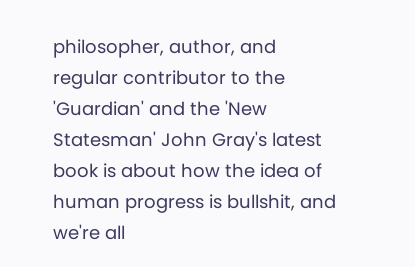philosopher, author, and regular contributor to the 'Guardian' and the 'New Statesman' John Gray's latest book is about how the idea of human progress is bullshit, and we're all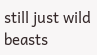still just wild beasts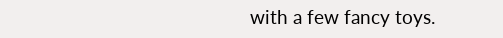with a few fancy toys.